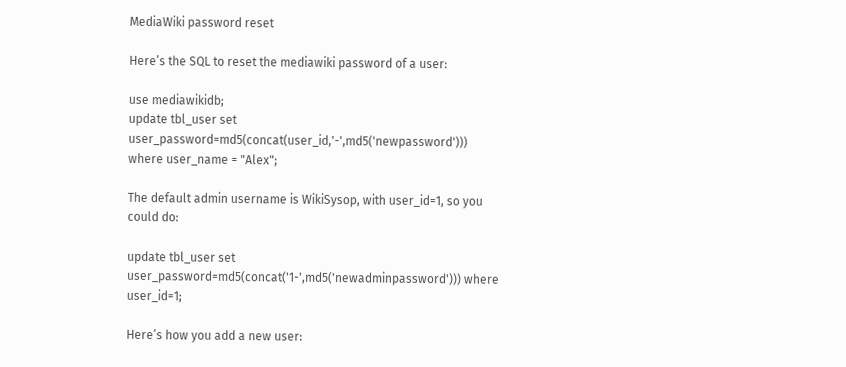MediaWiki password reset

Here’s the SQL to reset the mediawiki password of a user:

use mediawikidb;
update tbl_user set user_password=md5(concat(user_id,'-',md5('newpassword'))) where user_name = "Alex";

The default admin username is WikiSysop, with user_id=1, so you could do:

update tbl_user set user_password=md5(concat('1-',md5('newadminpassword'))) where user_id=1;

Here’s how you add a new user: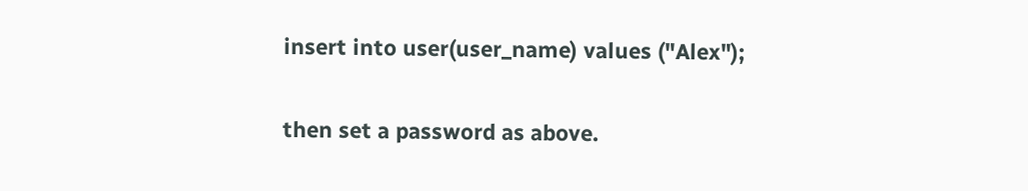insert into user(user_name) values ("Alex");

then set a password as above.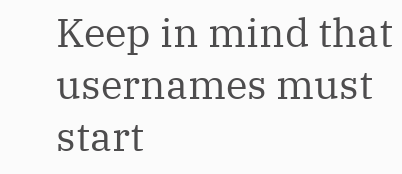Keep in mind that usernames must start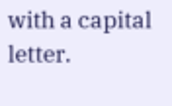with a capital letter.